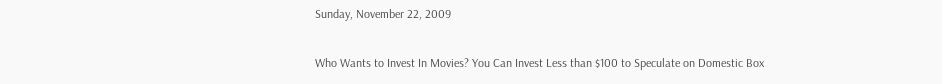Sunday, November 22, 2009

Who Wants to Invest In Movies? You Can Invest Less than $100 to Speculate on Domestic Box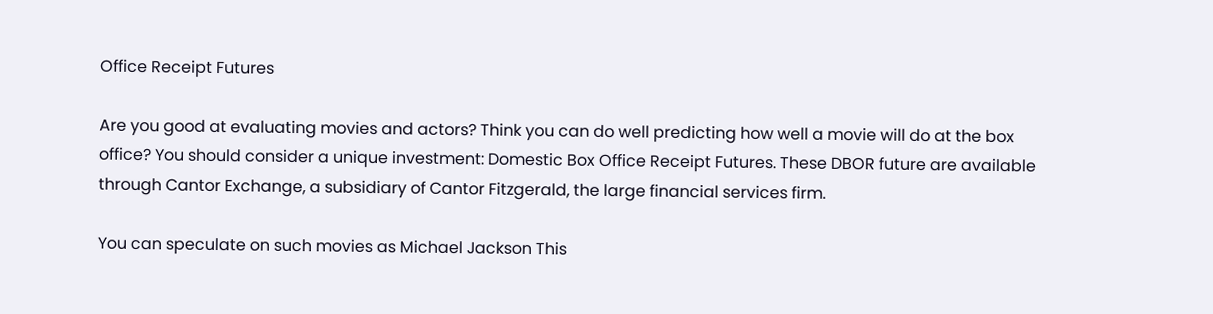Office Receipt Futures

Are you good at evaluating movies and actors? Think you can do well predicting how well a movie will do at the box office? You should consider a unique investment: Domestic Box Office Receipt Futures. These DBOR future are available through Cantor Exchange, a subsidiary of Cantor Fitzgerald, the large financial services firm.

You can speculate on such movies as Michael Jackson This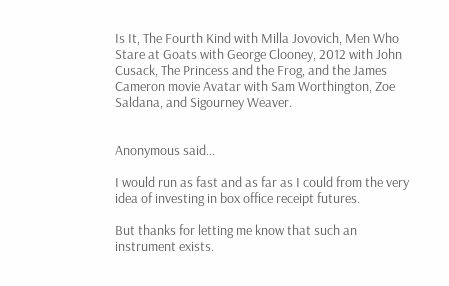Is It, The Fourth Kind with Milla Jovovich, Men Who Stare at Goats with George Clooney, 2012 with John Cusack, The Princess and the Frog, and the James Cameron movie Avatar with Sam Worthington, Zoe Saldana, and Sigourney Weaver.


Anonymous said...

I would run as fast and as far as I could from the very idea of investing in box office receipt futures.

But thanks for letting me know that such an instrument exists.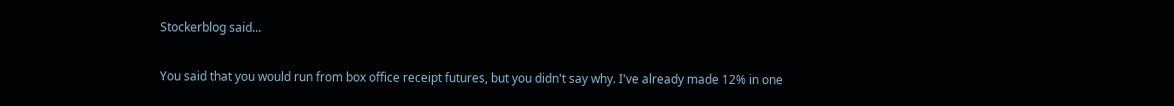Stockerblog said...

You said that you would run from box office receipt futures, but you didn't say why. I've already made 12% in one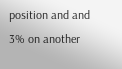position and and 3% on another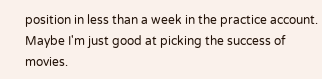position in less than a week in the practice account. Maybe I'm just good at picking the success of movies.